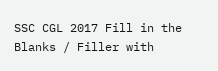SSC CGL 2017 Fill in the Blanks / Filler with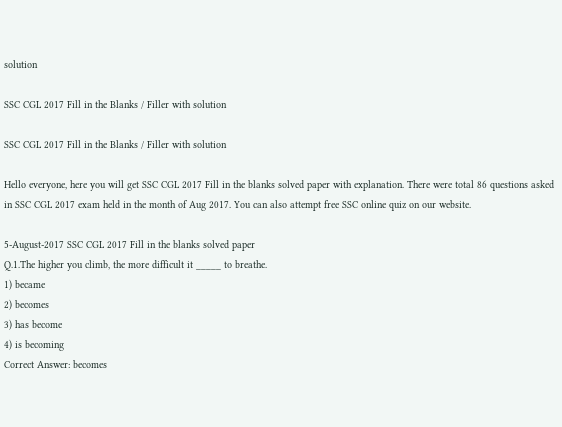solution

SSC CGL 2017 Fill in the Blanks / Filler with solution

SSC CGL 2017 Fill in the Blanks / Filler with solution

Hello everyone, here you will get SSC CGL 2017 Fill in the blanks solved paper with explanation. There were total 86 questions asked in SSC CGL 2017 exam held in the month of Aug 2017. You can also attempt free SSC online quiz on our website.

5-August-2017 SSC CGL 2017 Fill in the blanks solved paper
Q.1.The higher you climb, the more difficult it _____ to breathe.
1) became
2) becomes
3) has become
4) is becoming
Correct Answer: becomes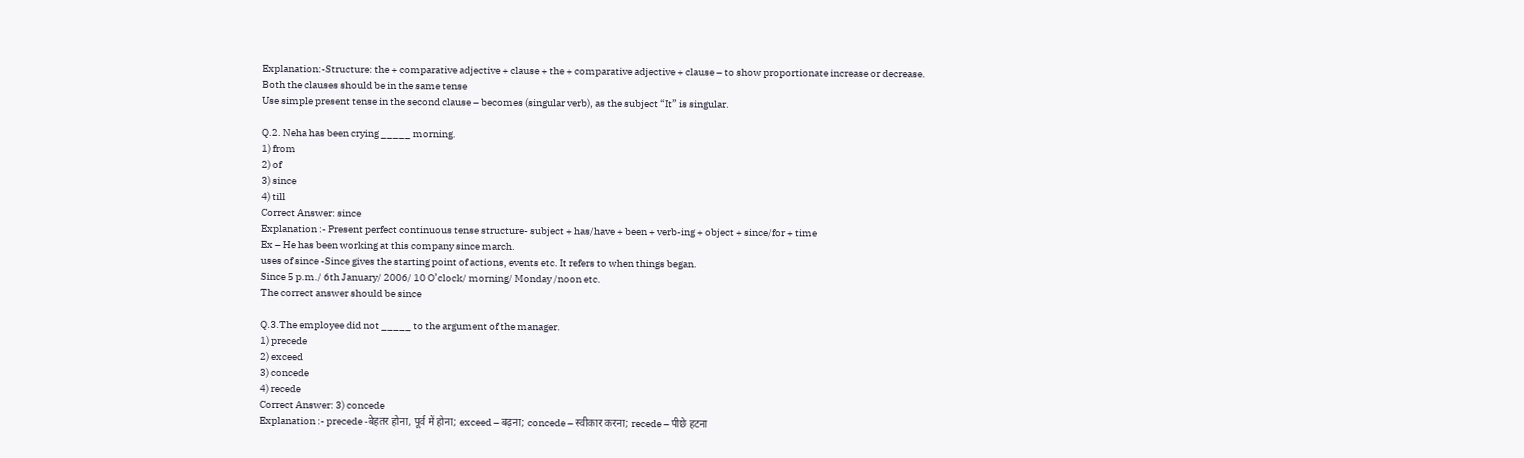Explanation:-Structure: the + comparative adjective + clause + the + comparative adjective + clause – to show proportionate increase or decrease.
Both the clauses should be in the same tense
Use simple present tense in the second clause – becomes (singular verb), as the subject “It” is singular.

Q.2. Neha has been crying _____ morning.
1) from
2) of
3) since
4) till
Correct Answer: since
Explanation :- Present perfect continuous tense structure- subject + has/have + been + verb-ing + object + since/for + time
Ex – He has been working at this company since march.
uses of since -Since gives the starting point of actions, events etc. It refers to when things began.
Since 5 p.m./ 6th January/ 2006/ 10 O’clock/ morning/ Monday /noon etc.
The correct answer should be since

Q.3.The employee did not _____ to the argument of the manager.
1) precede
2) exceed
3) concede
4) recede
Correct Answer: 3) concede
Explanation :- precede -बेहतर होना, पूर्व में होना; exceed – बढ़ना; concede – स्वीकार करना; recede – पीछे हटना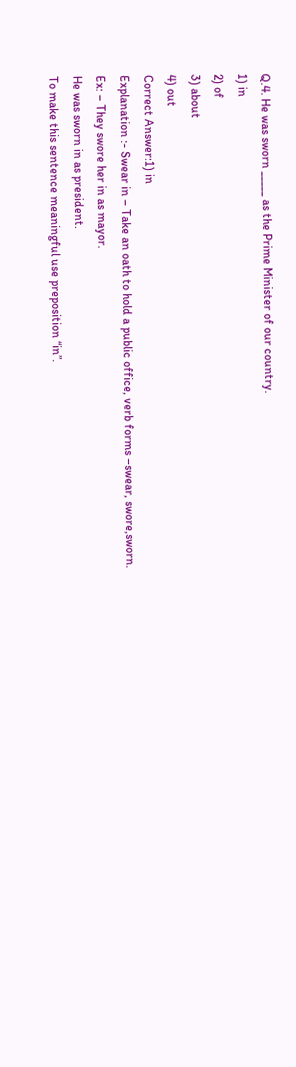Q.4. He was sworn _____ as the Prime Minister of our country.
1) in
2) of
3) about
4) out
Correct Answer:1) in
Explanation :- Swear in – Take an oath to hold a public office, verb forms –swear, swore,sworn.
Ex: – They swore her in as mayor.
He was sworn in as president.
To make this sentence meaningful use preposition “in”.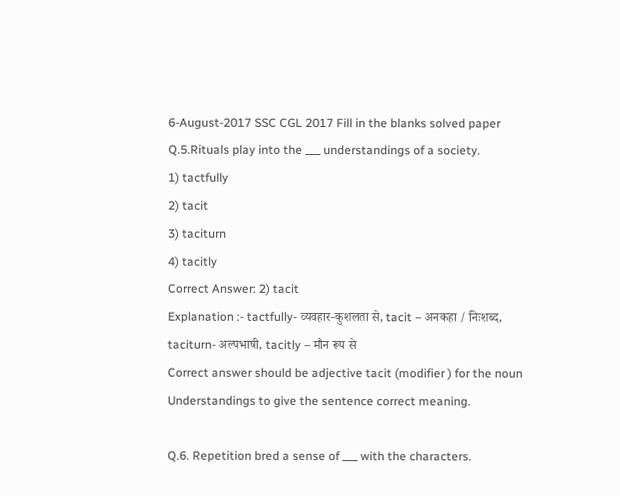6-August-2017 SSC CGL 2017 Fill in the blanks solved paper
Q.5.Rituals play into the ___ understandings of a society.
1) tactfully
2) tacit
3) taciturn
4) tacitly
Correct Answer: 2) tacit
Explanation :- tactfully- व्‍यवहार-कुशलता से, tacit – अनकहा / निःशब्द, taciturn- अल्पभाषी, tacitly – मौन रूप से
Correct answer should be adjective tacit (modifier ) for the noun Understandings to give the sentence correct meaning.

Q.6. Repetition bred a sense of ___ with the characters.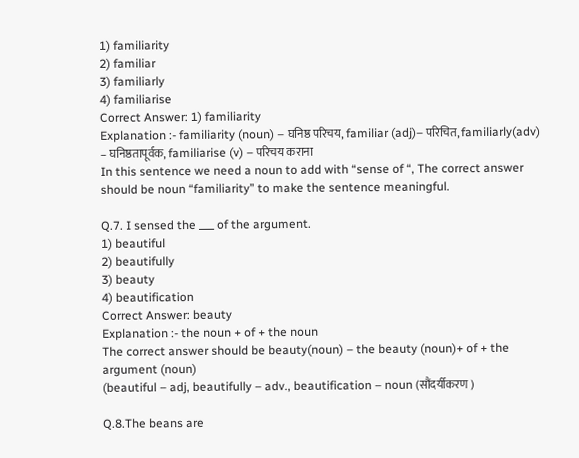1) familiarity
2) familiar
3) familiarly
4) familiarise
Correct Answer: 1) familiarity
Explanation :- familiarity (noun) – घनिष्ठ परिचय, familiar (adj)– परिचित, familiarly(adv) – घनिष्ठतापूर्वक, familiarise (v) – परिचय कराना
In this sentence we need a noun to add with “sense of “, The correct answer should be noun “familiarity” to make the sentence meaningful.

Q.7. I sensed the ___ of the argument.
1) beautiful
2) beautifully
3) beauty
4) beautification
Correct Answer: beauty
Explanation :- the noun + of + the noun
The correct answer should be beauty(noun) – the beauty (noun)+ of + the argument (noun)
(beautiful – adj, beautifully – adv., beautification – noun (सौंदर्यीकरण )

Q.8.The beans are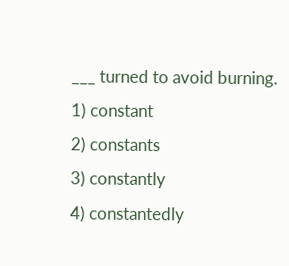___ turned to avoid burning.
1) constant
2) constants
3) constantly
4) constantedly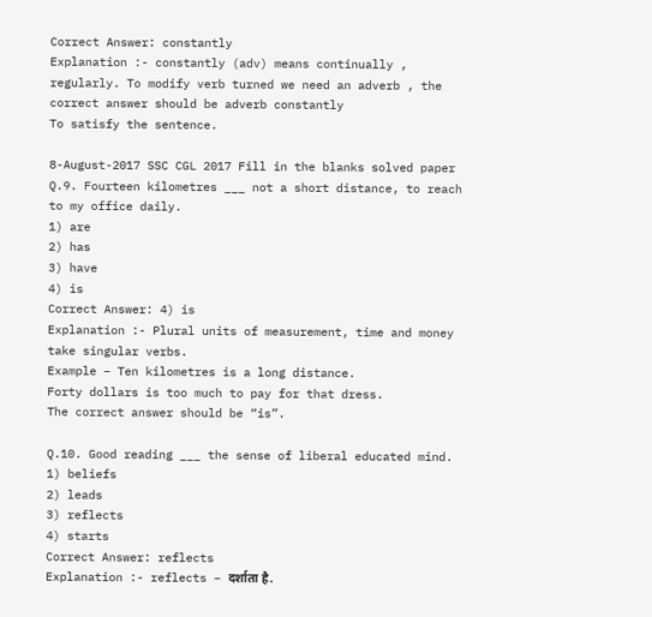Correct Answer: constantly
Explanation :- constantly (adv) means continually , regularly. To modify verb turned we need an adverb , the correct answer should be adverb constantly
To satisfy the sentence.

8-August-2017 SSC CGL 2017 Fill in the blanks solved paper
Q.9. Fourteen kilometres ___ not a short distance, to reach to my office daily.
1) are
2) has
3) have
4) is
Correct Answer: 4) is
Explanation :- Plural units of measurement, time and money take singular verbs.
Example – Ten kilometres is a long distance.
Forty dollars is too much to pay for that dress.
The correct answer should be “is”.

Q.10. Good reading ___ the sense of liberal educated mind.
1) beliefs
2) leads
3) reflects
4) starts
Correct Answer: reflects
Explanation :- reflects – दर्शाता है.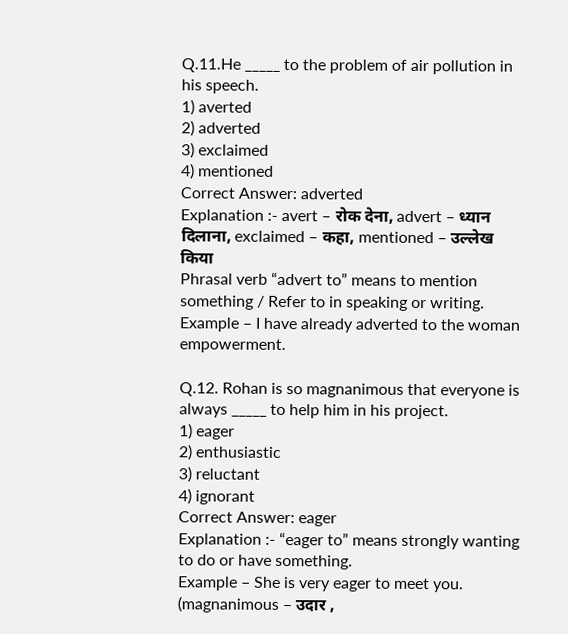Q.11.He _____ to the problem of air pollution in his speech.
1) averted
2) adverted
3) exclaimed
4) mentioned
Correct Answer: adverted
Explanation :- avert – रोक देना, advert – ध्यान दिलाना, exclaimed – कहा, mentioned – उल्लेख किया
Phrasal verb “advert to” means to mention something / Refer to in speaking or writing.
Example – I have already adverted to the woman empowerment.

Q.12. Rohan is so magnanimous that everyone is always _____ to help him in his project.
1) eager
2) enthusiastic
3) reluctant
4) ignorant
Correct Answer: eager
Explanation :- “eager to” means strongly wanting to do or have something.
Example – She is very eager to meet you.
(magnanimous – उदार ,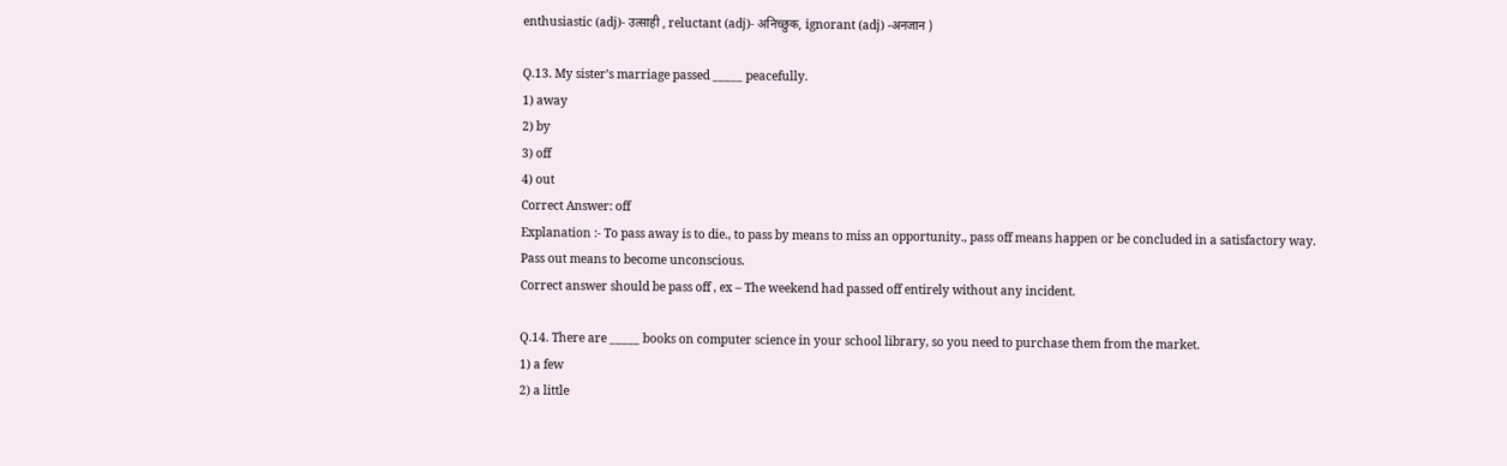enthusiastic (adj)- उत्साही , reluctant (adj)- अनिच्छुक, ignorant (adj) -अनजान )

Q.13. My sister’s marriage passed _____ peacefully.
1) away
2) by
3) off
4) out
Correct Answer: off
Explanation :- To pass away is to die., to pass by means to miss an opportunity., pass off means happen or be concluded in a satisfactory way.
Pass out means to become unconscious.
Correct answer should be pass off , ex – The weekend had passed off entirely without any incident.

Q.14. There are _____ books on computer science in your school library, so you need to purchase them from the market.
1) a few
2) a little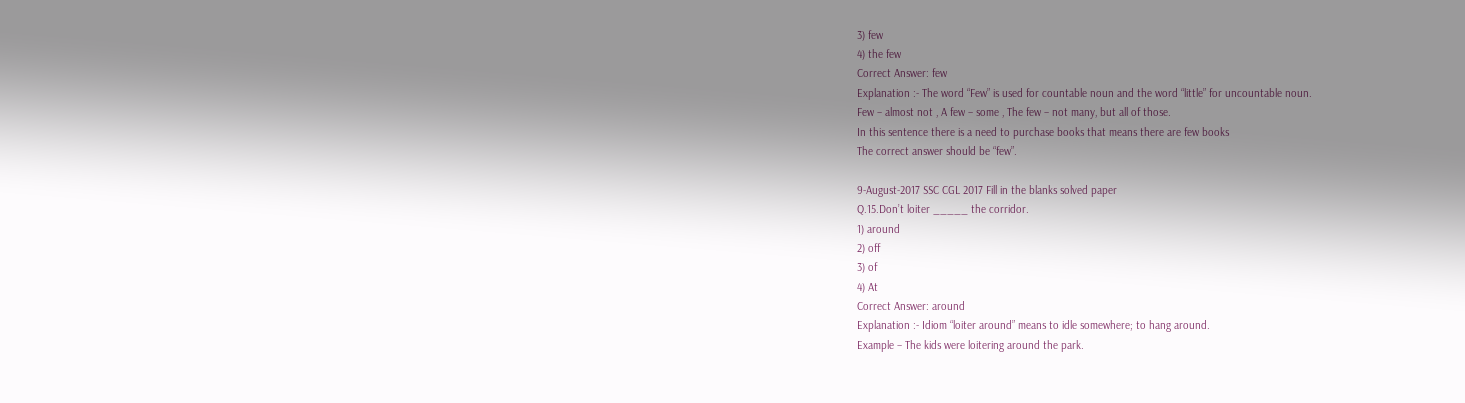3) few
4) the few
Correct Answer: few
Explanation :- The word “Few” is used for countable noun and the word “little” for uncountable noun.
Few – almost not , A few – some , The few – not many, but all of those.
In this sentence there is a need to purchase books that means there are few books
The correct answer should be “few”.

9-August-2017 SSC CGL 2017 Fill in the blanks solved paper
Q.15.Don’t loiter _____ the corridor.
1) around
2) off
3) of
4) At
Correct Answer: around
Explanation :- Idiom “loiter around” means to idle somewhere; to hang around.
Example – The kids were loitering around the park.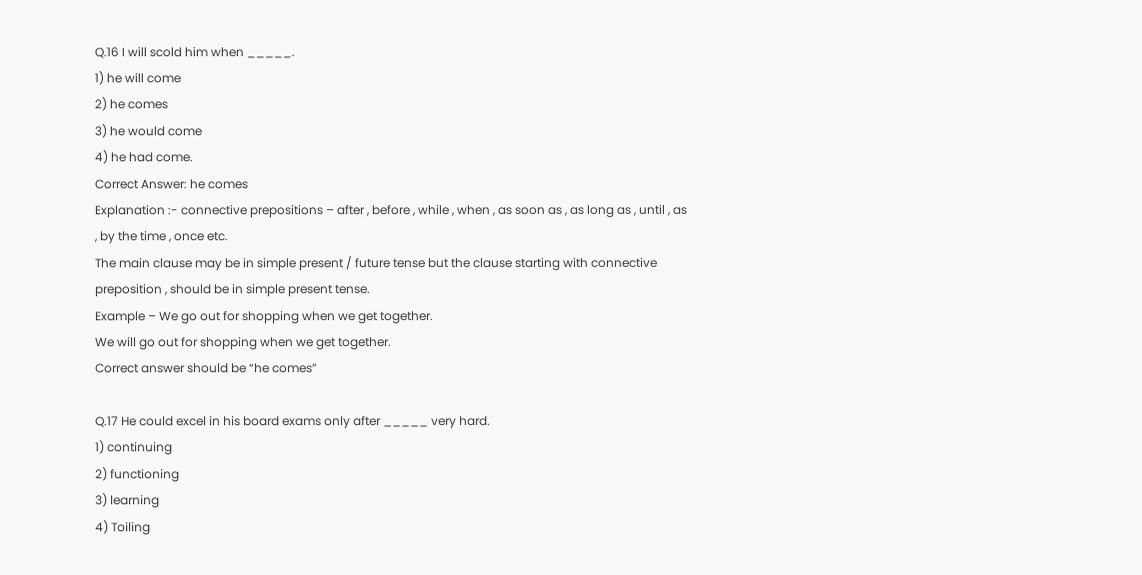Q.16 I will scold him when _____.
1) he will come
2) he comes
3) he would come
4) he had come.
Correct Answer: he comes
Explanation :- connective prepositions – after , before , while , when , as soon as , as long as , until , as , by the time , once etc.
The main clause may be in simple present / future tense but the clause starting with connective preposition , should be in simple present tense.
Example – We go out for shopping when we get together.
We will go out for shopping when we get together.
Correct answer should be “he comes”

Q.17 He could excel in his board exams only after _____ very hard.
1) continuing
2) functioning
3) learning
4) Toiling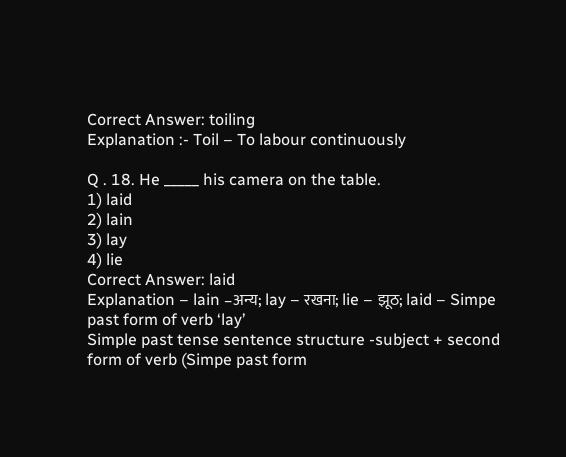Correct Answer: toiling
Explanation :- Toil – To labour continuously

Q . 18. He _____ his camera on the table.
1) laid
2) lain
3) lay
4) lie
Correct Answer: laid
Explanation – lain –अन्य; lay – रखना; lie – झूठ; laid – Simpe past form of verb ‘lay’
Simple past tense sentence structure -subject + second form of verb (Simpe past form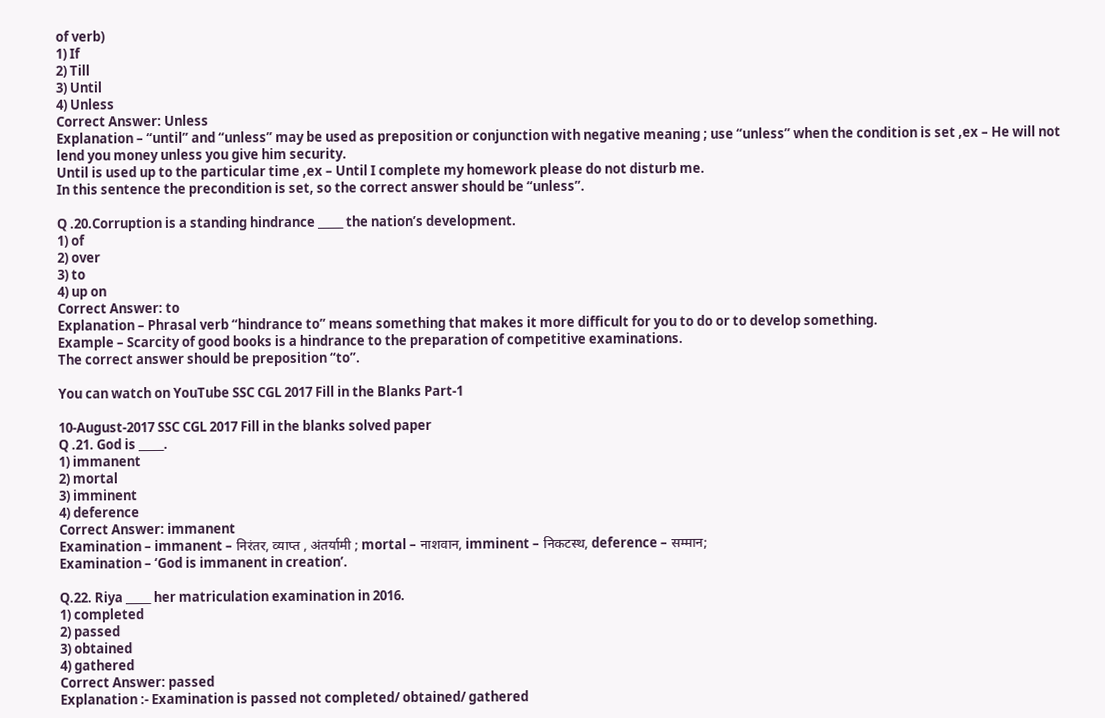of verb)
1) If
2) Till
3) Until
4) Unless
Correct Answer: Unless
Explanation – “until” and “unless” may be used as preposition or conjunction with negative meaning ; use “unless” when the condition is set ,ex – He will not lend you money unless you give him security.
Until is used up to the particular time ,ex – Until I complete my homework please do not disturb me.
In this sentence the precondition is set, so the correct answer should be “unless”.

Q .20.Corruption is a standing hindrance _____ the nation’s development.
1) of
2) over
3) to
4) up on
Correct Answer: to
Explanation – Phrasal verb “hindrance to” means something that makes it more difficult for you to do or to develop something.
Example – Scarcity of good books is a hindrance to the preparation of competitive examinations.
The correct answer should be preposition “to”.

You can watch on YouTube SSC CGL 2017 Fill in the Blanks Part-1

10-August-2017 SSC CGL 2017 Fill in the blanks solved paper
Q .21. God is _____.
1) immanent
2) mortal
3) imminent
4) deference
Correct Answer: immanent
Examination – immanent – निरंतर, व्याप्त , अंतर्यामी ; mortal – नाशवान, imminent – निकटस्थ, deference – सम्मान;
Examination – ‘God is immanent in creation’.

Q.22. Riya _____ her matriculation examination in 2016.
1) completed
2) passed
3) obtained
4) gathered
Correct Answer: passed
Explanation :- Examination is passed not completed/ obtained/ gathered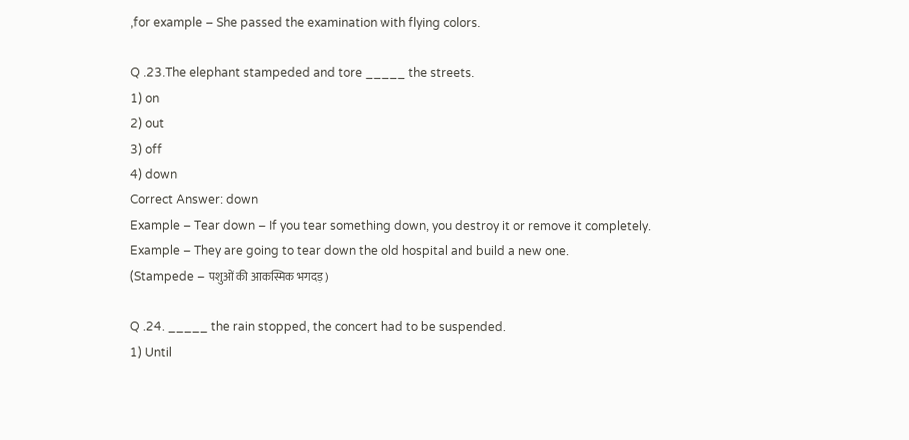,for example – She passed the examination with flying colors.

Q .23.The elephant stampeded and tore _____ the streets.
1) on
2) out
3) off
4) down
Correct Answer: down
Example – Tear down – If you tear something down, you destroy it or remove it completely.
Example – They are going to tear down the old hospital and build a new one.
(Stampede – पशुओं की आकस्मिक भगदड़)

Q .24. _____ the rain stopped, the concert had to be suspended.
1) Until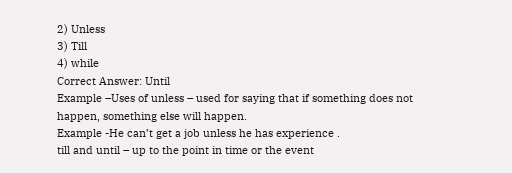2) Unless
3) Till
4) while
Correct Answer: Until
Example –Uses of unless – used for saying that if something does not happen, something else will happen.
Example -He can’t get a job unless he has experience .
till and until – up to the point in time or the event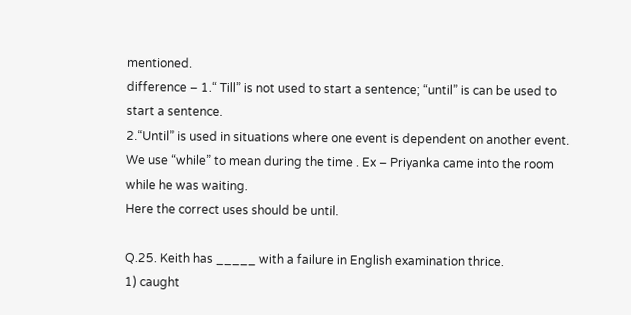mentioned.
difference – 1.“ Till” is not used to start a sentence; “until” is can be used to start a sentence.
2.“Until” is used in situations where one event is dependent on another event.
We use “while” to mean during the time . Ex – Priyanka came into the room while he was waiting.
Here the correct uses should be until.

Q.25. Keith has _____ with a failure in English examination thrice.
1) caught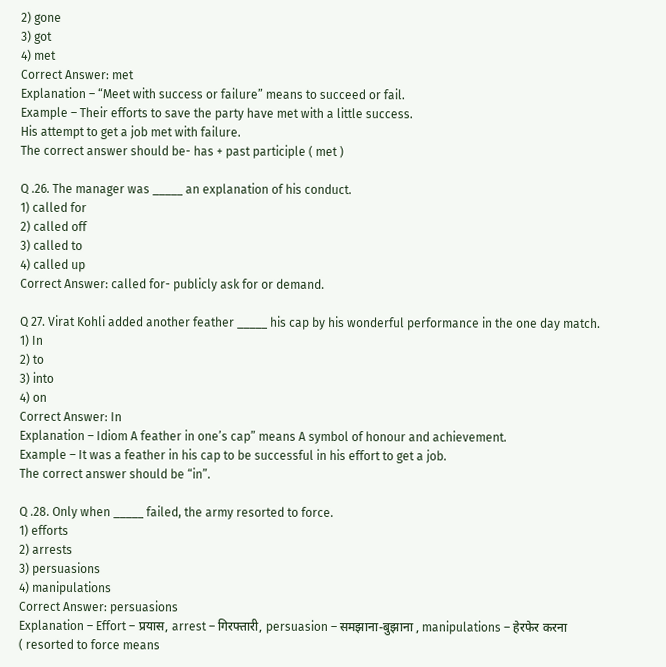2) gone
3) got
4) met
Correct Answer: met
Explanation – “Meet with success or failure” means to succeed or fail.
Example – Their efforts to save the party have met with a little success.
His attempt to get a job met with failure.
The correct answer should be- has + past participle ( met )

Q .26. The manager was _____ an explanation of his conduct.
1) called for
2) called off
3) called to
4) called up
Correct Answer: called for- publicly ask for or demand.

Q 27. Virat Kohli added another feather _____ his cap by his wonderful performance in the one day match.
1) In
2) to
3) into
4) on
Correct Answer: In
Explanation – Idiom A feather in one’s cap” means A symbol of honour and achievement.
Example – It was a feather in his cap to be successful in his effort to get a job.
The correct answer should be “in”.

Q .28. Only when _____ failed, the army resorted to force.
1) efforts
2) arrests
3) persuasions
4) manipulations
Correct Answer: persuasions
Explanation – Effort – प्रयास, arrest – गिरफ्तारी, persuasion – समझाना-बुझाना , manipulations – हेरफेर करना
( resorted to force means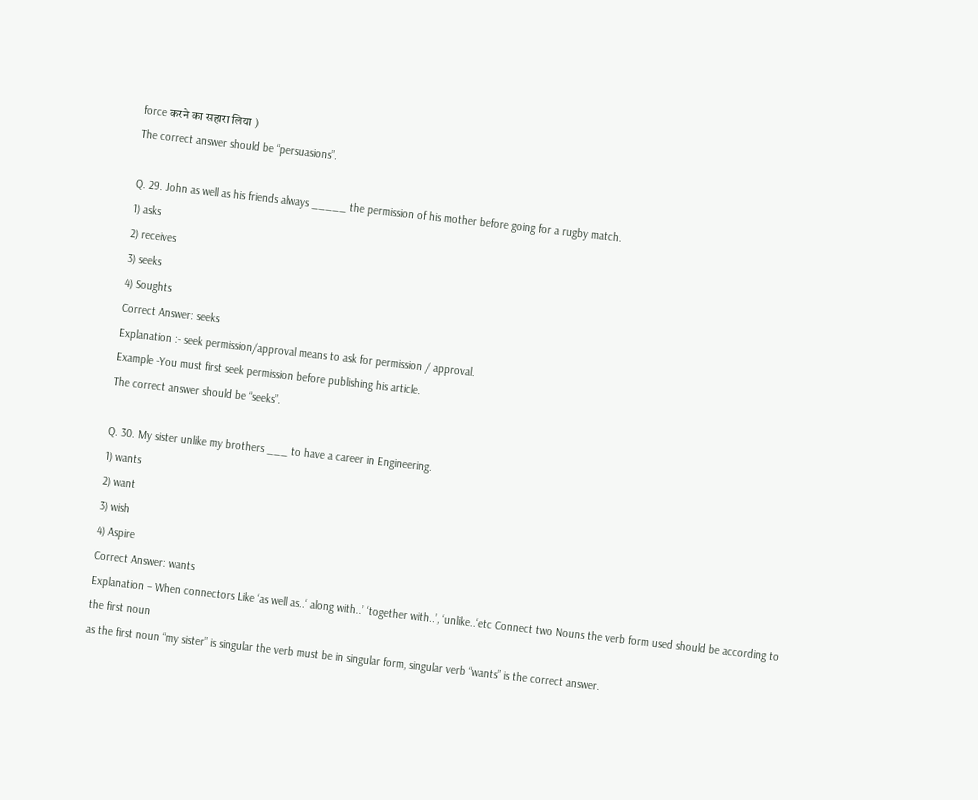force करने का सहारा लिया )
The correct answer should be “persuasions”.

Q. 29. John as well as his friends always _____ the permission of his mother before going for a rugby match.
1) asks
2) receives
3) seeks
4) Soughts
Correct Answer: seeks
Explanation :- seek permission/approval means to ask for permission / approval.
Example -You must first seek permission before publishing his article.
The correct answer should be “seeks”.

Q. 30. My sister unlike my brothers ___ to have a career in Engineering.
1) wants
2) want
3) wish
4) Aspire
Correct Answer: wants
Explanation – When connectors Like ‘as well as..‘ along with..’ ‘together with..’, ‘unlike..‘etc Connect two Nouns the verb form used should be according to the first noun
as the first noun “my sister” is singular the verb must be in singular form, singular verb “wants” is the correct answer.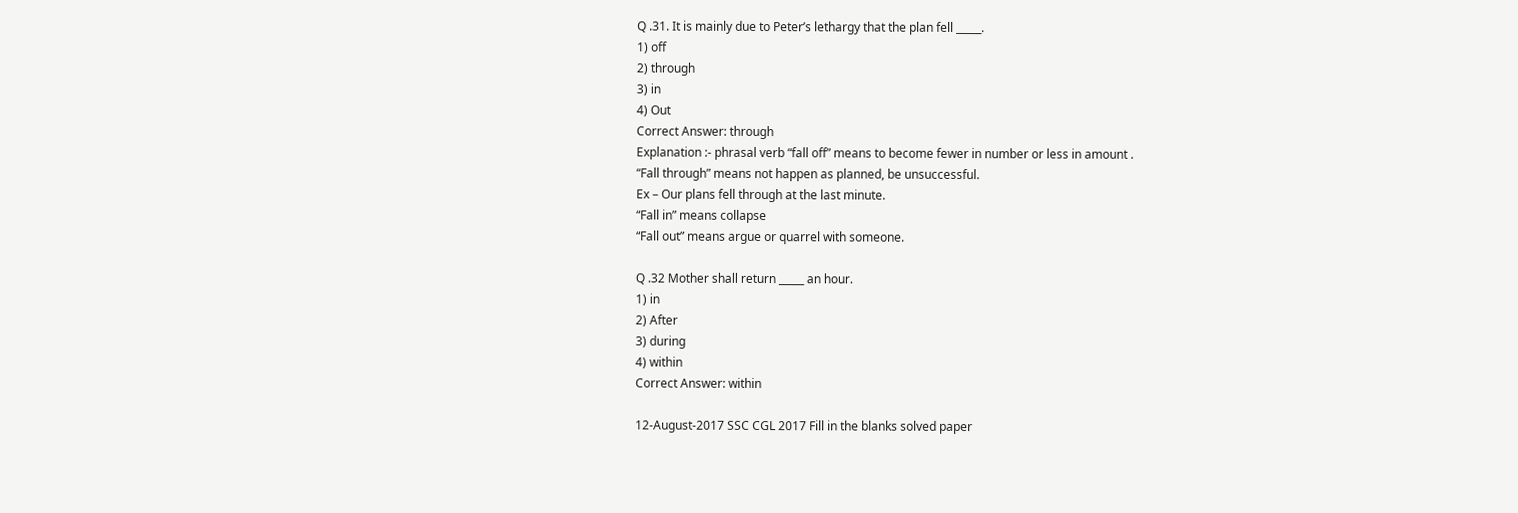Q .31. It is mainly due to Peter’s lethargy that the plan fell _____.
1) off
2) through
3) in
4) Out
Correct Answer: through
Explanation :- phrasal verb “fall off” means to become fewer in number or less in amount .
“Fall through” means not happen as planned, be unsuccessful.
Ex – Our plans fell through at the last minute.
“Fall in” means collapse
“Fall out” means argue or quarrel with someone.

Q .32 Mother shall return _____ an hour.
1) in
2) After
3) during
4) within
Correct Answer: within

12-August-2017 SSC CGL 2017 Fill in the blanks solved paper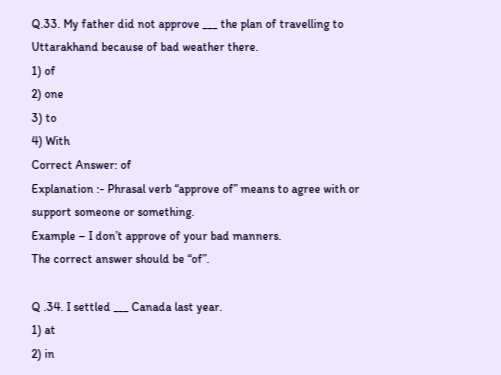Q.33. My father did not approve ___ the plan of travelling to Uttarakhand because of bad weather there.
1) of
2) one
3) to
4) With
Correct Answer: of
Explanation :- Phrasal verb “approve of” means to agree with or support someone or something.
Example – I don’t approve of your bad manners.
The correct answer should be “of”.

Q .34. I settled ___ Canada last year.
1) at
2) in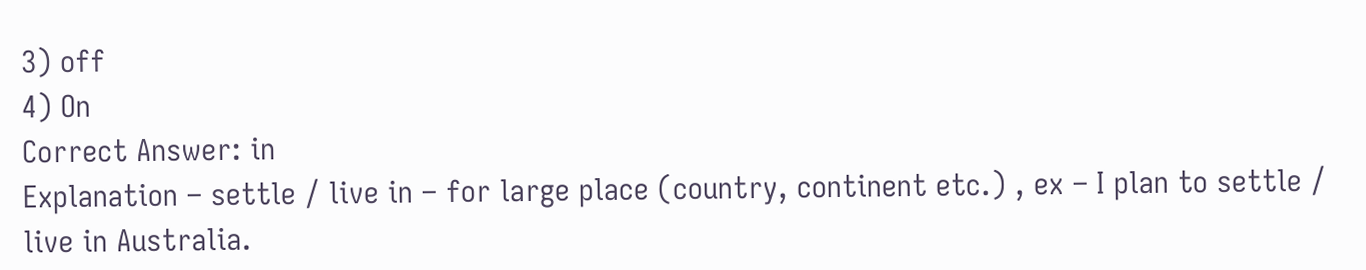3) off
4) On
Correct Answer: in
Explanation – settle / live in – for large place (country, continent etc.) , ex – I plan to settle / live in Australia.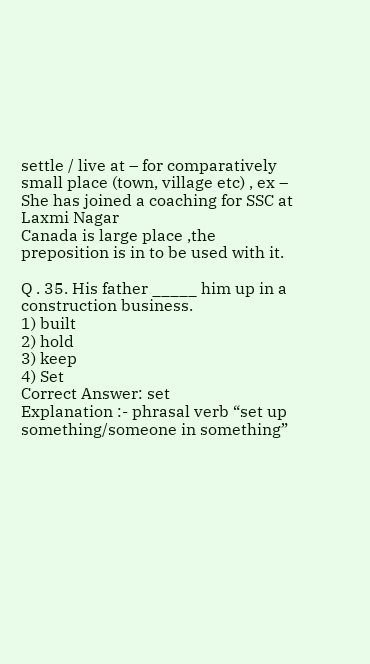settle / live at – for comparatively small place (town, village etc) , ex – She has joined a coaching for SSC at Laxmi Nagar
Canada is large place ,the preposition is in to be used with it.

Q . 35. His father _____ him up in a construction business.
1) built
2) hold
3) keep
4) Set
Correct Answer: set
Explanation :- phrasal verb “set up something/someone in something”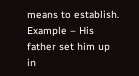means to establish.
Example – His father set him up in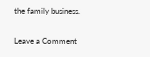the family business.

Leave a Comment